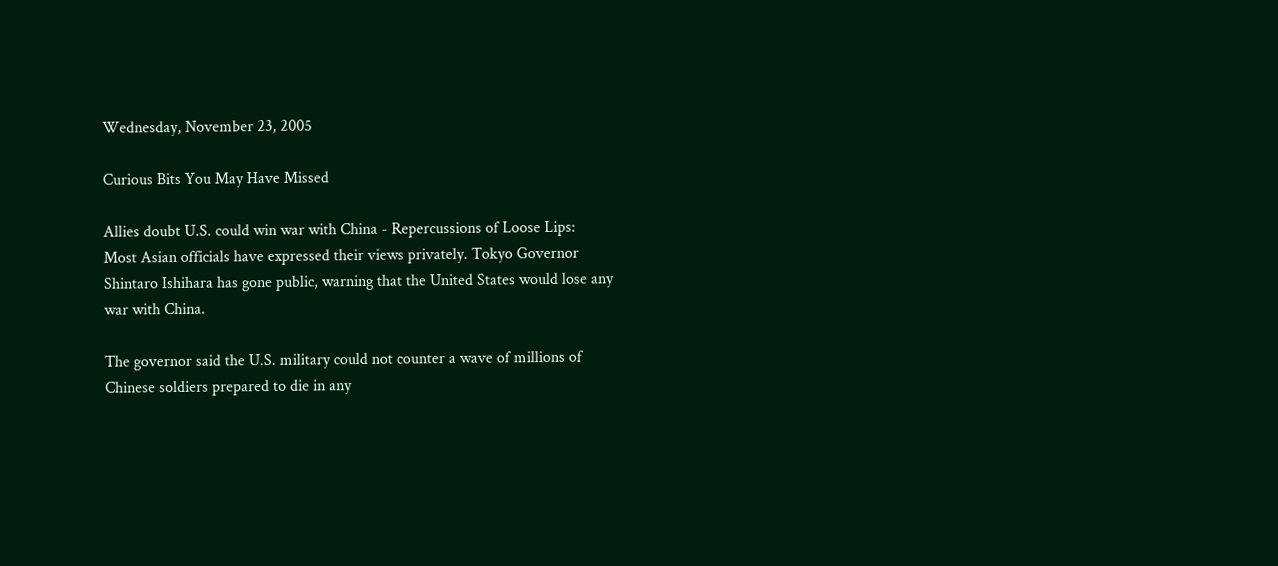Wednesday, November 23, 2005

Curious Bits You May Have Missed

Allies doubt U.S. could win war with China - Repercussions of Loose Lips:
Most Asian officials have expressed their views privately. Tokyo Governor Shintaro Ishihara has gone public, warning that the United States would lose any war with China.

The governor said the U.S. military could not counter a wave of millions of Chinese soldiers prepared to die in any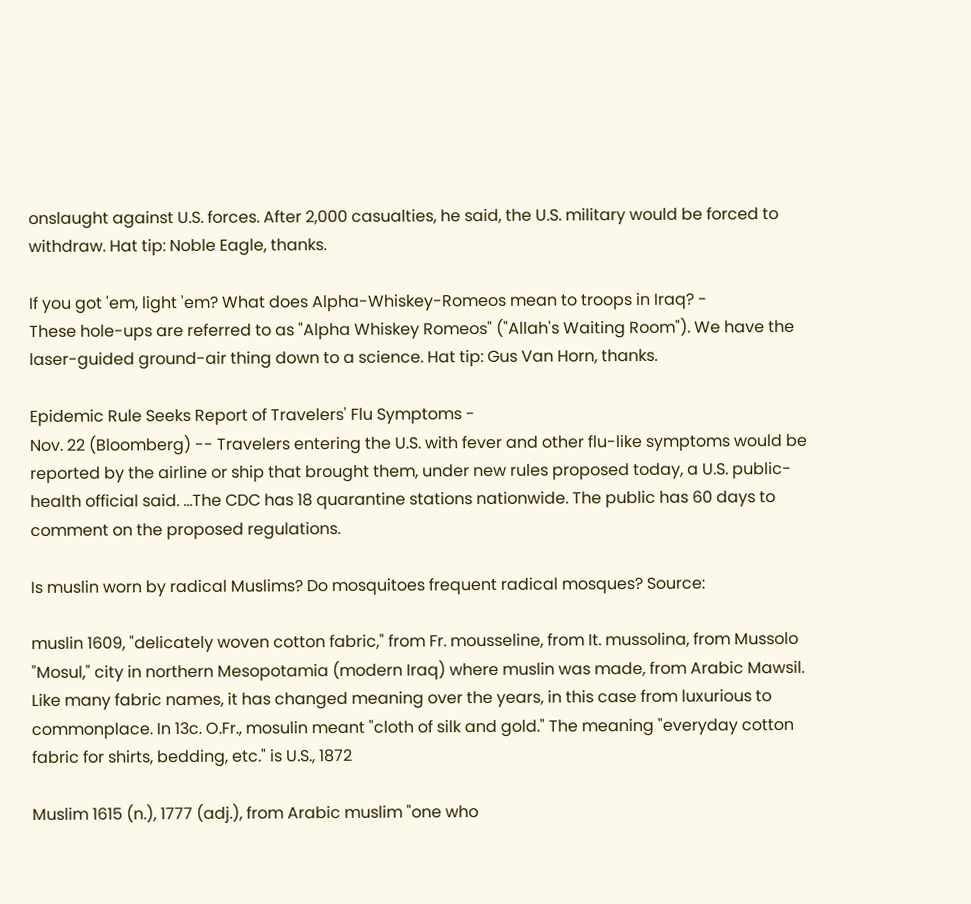onslaught against U.S. forces. After 2,000 casualties, he said, the U.S. military would be forced to withdraw. Hat tip: Noble Eagle, thanks.

If you got 'em, light 'em? What does Alpha-Whiskey-Romeos mean to troops in Iraq? -
These hole-ups are referred to as "Alpha Whiskey Romeos" ("Allah's Waiting Room"). We have the laser-guided ground-air thing down to a science. Hat tip: Gus Van Horn, thanks.

Epidemic Rule Seeks Report of Travelers' Flu Symptoms -
Nov. 22 (Bloomberg) -- Travelers entering the U.S. with fever and other flu-like symptoms would be reported by the airline or ship that brought them, under new rules proposed today, a U.S. public-health official said. ...The CDC has 18 quarantine stations nationwide. The public has 60 days to comment on the proposed regulations.

Is muslin worn by radical Muslims? Do mosquitoes frequent radical mosques? Source:

muslin 1609, "delicately woven cotton fabric," from Fr. mousseline, from It. mussolina, from Mussolo "Mosul," city in northern Mesopotamia (modern Iraq) where muslin was made, from Arabic Mawsil. Like many fabric names, it has changed meaning over the years, in this case from luxurious to commonplace. In 13c. O.Fr., mosulin meant "cloth of silk and gold." The meaning "everyday cotton fabric for shirts, bedding, etc." is U.S., 1872

Muslim 1615 (n.), 1777 (adj.), from Arabic muslim "one who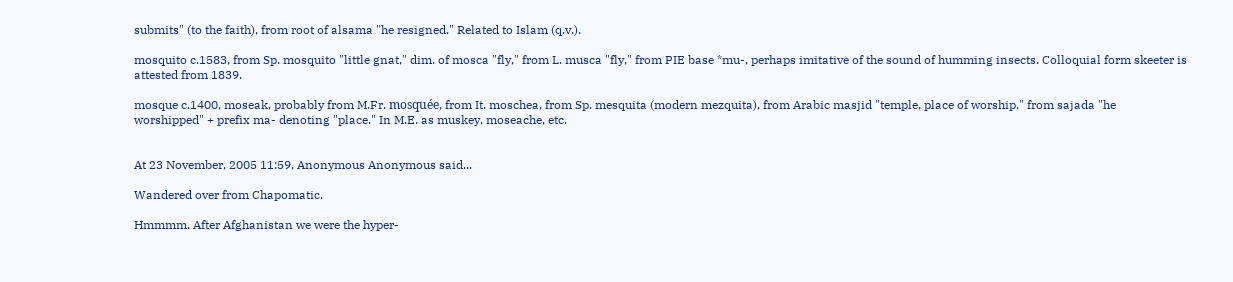submits" (to the faith), from root of alsama "he resigned." Related to Islam (q.v.).

mosquito c.1583, from Sp. mosquito "little gnat," dim. of mosca "fly," from L. musca "fly," from PIE base *mu-, perhaps imitative of the sound of humming insects. Colloquial form skeeter is attested from 1839.

mosque c.1400, moseak, probably from M.Fr. mosquée, from It. moschea, from Sp. mesquita (modern mezquita), from Arabic masjid "temple, place of worship," from sajada "he worshipped" + prefix ma- denoting "place." In M.E. as muskey, moseache, etc.


At 23 November, 2005 11:59, Anonymous Anonymous said...

Wandered over from Chapomatic.

Hmmmm. After Afghanistan we were the hyper-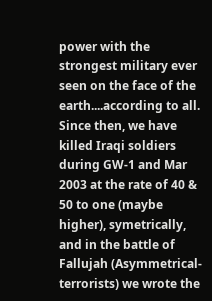power with the strongest military ever seen on the face of the earth....according to all. Since then, we have killed Iraqi soldiers during GW-1 and Mar 2003 at the rate of 40 & 50 to one (maybe higher), symetrically, and in the battle of Fallujah (Asymmetrical-terrorists) we wrote the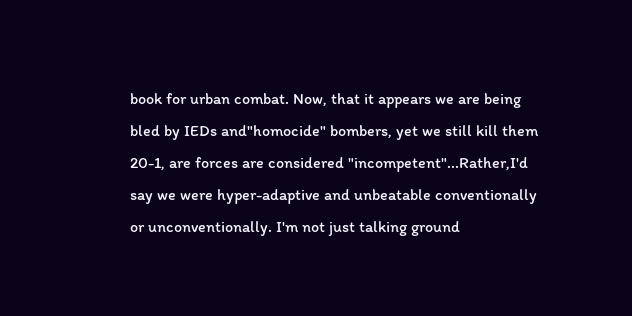book for urban combat. Now, that it appears we are being bled by IEDs and"homocide" bombers, yet we still kill them 20-1, are forces are considered "incompetent"...Rather,I'd say we were hyper-adaptive and unbeatable conventionally or unconventionally. I'm not just talking ground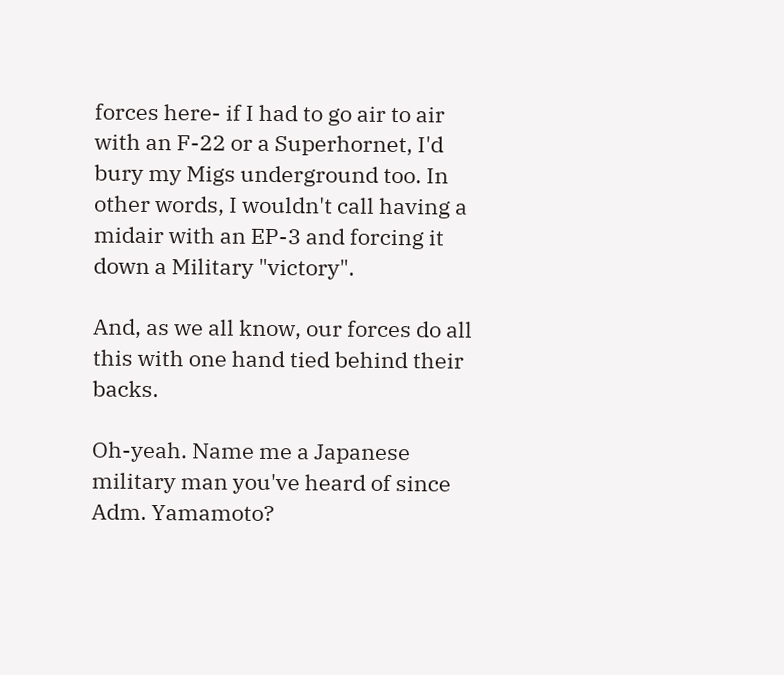forces here- if I had to go air to air with an F-22 or a Superhornet, I'd bury my Migs underground too. In other words, I wouldn't call having a midair with an EP-3 and forcing it down a Military "victory".

And, as we all know, our forces do all this with one hand tied behind their backs.

Oh-yeah. Name me a Japanese military man you've heard of since Adm. Yamamoto?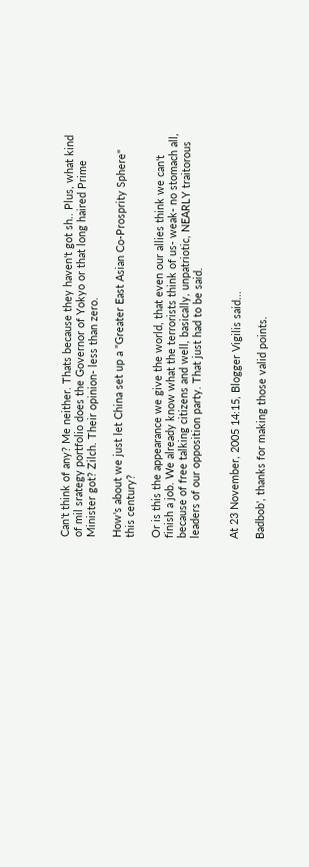Can't think of any? Me neither. Thats because they haven't got sh.. Plus, what kind of mil srategy portfolio does the Governor of Yokyo or that long haired Prime Minister got? Zilch. Their opinion- less than zero.

How's about we just let China set up a "Greater East Asian Co-Prosprity Sphere" this century?

Or is this the appearance we give the world, that even our allies think we can't finish a job. We already know what the terrorists think of us- weak- no stomach all, because of free talking citizens and well, basically, unpatriotic, NEARLY traitorous leaders of our opposition party. That just had to be said.


At 23 November, 2005 14:15, Blogger Vigilis said...

Badbob', thanks for making those valid points.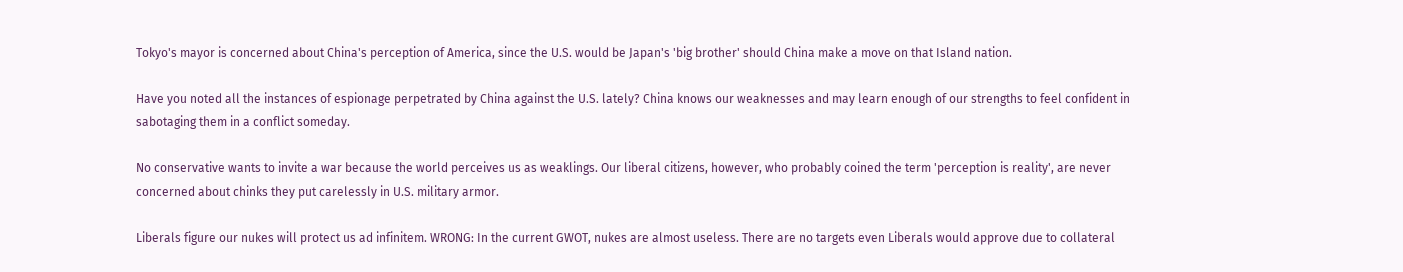Tokyo's mayor is concerned about China's perception of America, since the U.S. would be Japan's 'big brother' should China make a move on that Island nation.

Have you noted all the instances of espionage perpetrated by China against the U.S. lately? China knows our weaknesses and may learn enough of our strengths to feel confident in sabotaging them in a conflict someday.

No conservative wants to invite a war because the world perceives us as weaklings. Our liberal citizens, however, who probably coined the term 'perception is reality', are never concerned about chinks they put carelessly in U.S. military armor.

Liberals figure our nukes will protect us ad infinitem. WRONG: In the current GWOT, nukes are almost useless. There are no targets even Liberals would approve due to collateral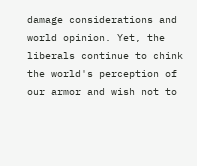damage considerations and world opinion. Yet, the liberals continue to chink the world's perception of our armor and wish not to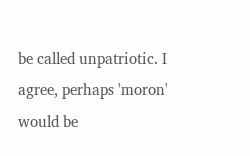be called unpatriotic. I agree, perhaps 'moron' would be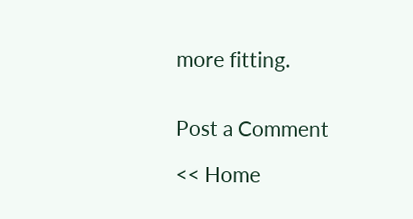more fitting.


Post a Comment

<< Home